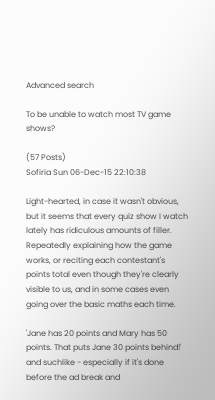Advanced search

To be unable to watch most TV game shows?

(57 Posts)
Sofiria Sun 06-Dec-15 22:10:38

Light-hearted, in case it wasn't obvious, but it seems that every quiz show I watch lately has ridiculous amounts of filler. Repeatedly explaining how the game works, or reciting each contestant's points total even though they're clearly visible to us, and in some cases even going over the basic maths each time.

'Jane has 20 points and Mary has 50 points. That puts Jane 30 points behind!' and suchlike - especially if it's done before the ad break and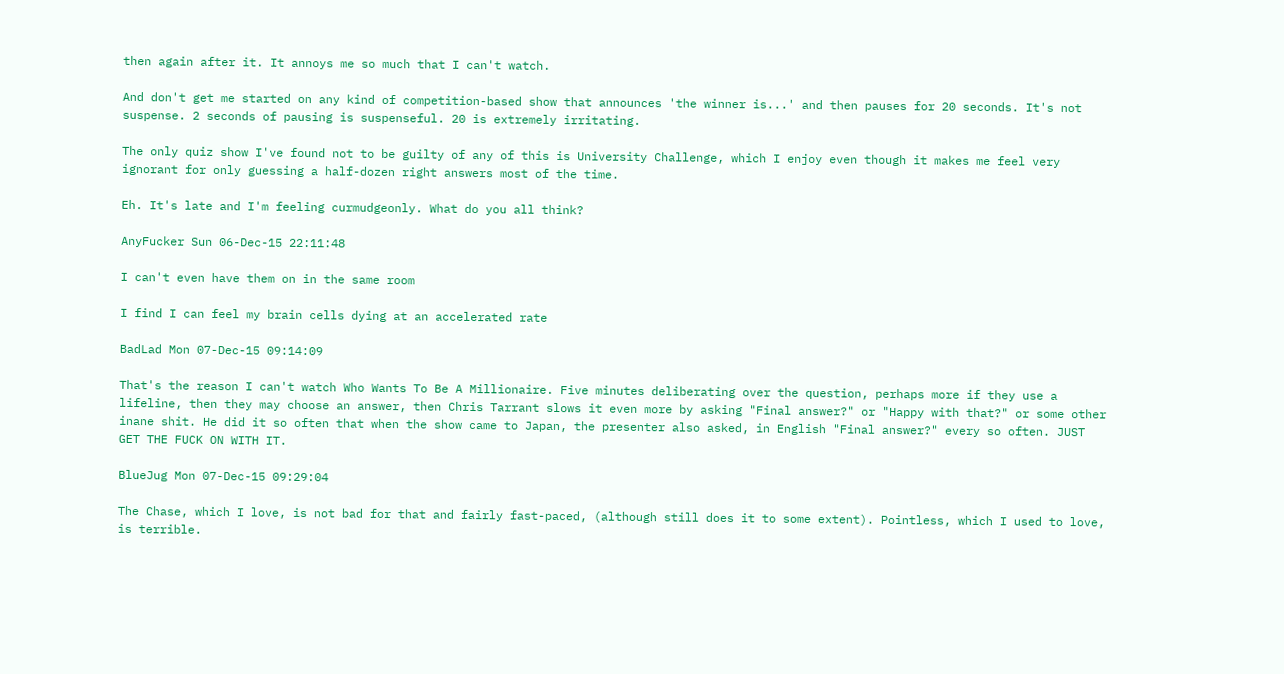then again after it. It annoys me so much that I can't watch.

And don't get me started on any kind of competition-based show that announces 'the winner is...' and then pauses for 20 seconds. It's not suspense. 2 seconds of pausing is suspenseful. 20 is extremely irritating.

The only quiz show I've found not to be guilty of any of this is University Challenge, which I enjoy even though it makes me feel very ignorant for only guessing a half-dozen right answers most of the time.

Eh. It's late and I'm feeling curmudgeonly. What do you all think?

AnyFucker Sun 06-Dec-15 22:11:48

I can't even have them on in the same room

I find I can feel my brain cells dying at an accelerated rate

BadLad Mon 07-Dec-15 09:14:09

That's the reason I can't watch Who Wants To Be A Millionaire. Five minutes deliberating over the question, perhaps more if they use a lifeline, then they may choose an answer, then Chris Tarrant slows it even more by asking "Final answer?" or "Happy with that?" or some other inane shit. He did it so often that when the show came to Japan, the presenter also asked, in English "Final answer?" every so often. JUST GET THE FUCK ON WITH IT.

BlueJug Mon 07-Dec-15 09:29:04

The Chase, which I love, is not bad for that and fairly fast-paced, (although still does it to some extent). Pointless, which I used to love, is terrible.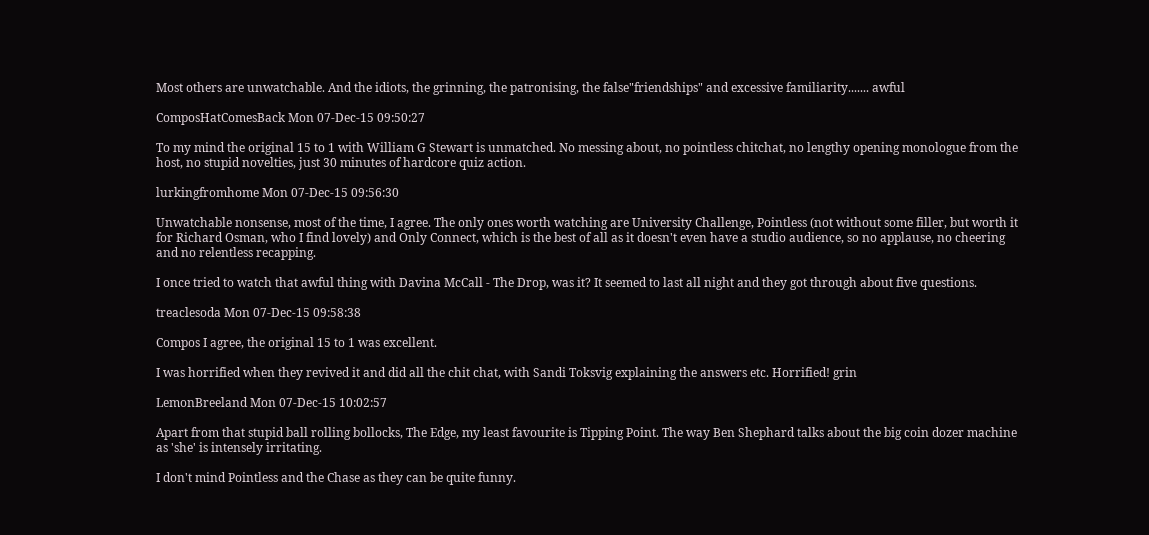Most others are unwatchable. And the idiots, the grinning, the patronising, the false"friendships" and excessive familiarity....... awful

ComposHatComesBack Mon 07-Dec-15 09:50:27

To my mind the original 15 to 1 with William G Stewart is unmatched. No messing about, no pointless chitchat, no lengthy opening monologue from the host, no stupid novelties, just 30 minutes of hardcore quiz action.

lurkingfromhome Mon 07-Dec-15 09:56:30

Unwatchable nonsense, most of the time, I agree. The only ones worth watching are University Challenge, Pointless (not without some filler, but worth it for Richard Osman, who I find lovely) and Only Connect, which is the best of all as it doesn't even have a studio audience, so no applause, no cheering and no relentless recapping.

I once tried to watch that awful thing with Davina McCall - The Drop, was it? It seemed to last all night and they got through about five questions.

treaclesoda Mon 07-Dec-15 09:58:38

Compos I agree, the original 15 to 1 was excellent.

I was horrified when they revived it and did all the chit chat, with Sandi Toksvig explaining the answers etc. Horrified! grin

LemonBreeland Mon 07-Dec-15 10:02:57

Apart from that stupid ball rolling bollocks, The Edge, my least favourite is Tipping Point. The way Ben Shephard talks about the big coin dozer machine as 'she' is intensely irritating.

I don't mind Pointless and the Chase as they can be quite funny.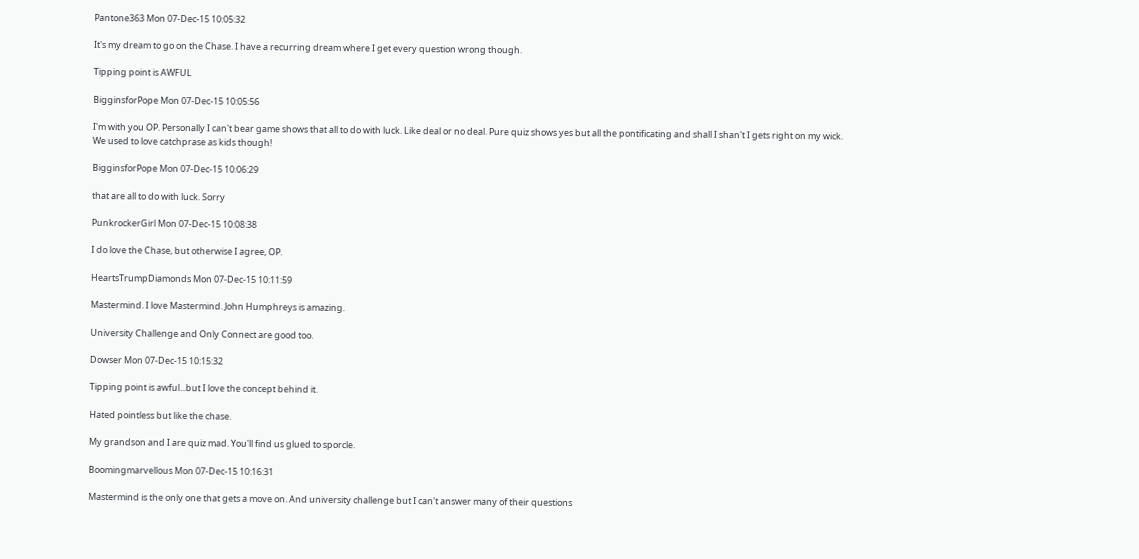Pantone363 Mon 07-Dec-15 10:05:32

It's my dream to go on the Chase. I have a recurring dream where I get every question wrong though.

Tipping point is AWFUL

BigginsforPope Mon 07-Dec-15 10:05:56

I'm with you OP. Personally I can't bear game shows that all to do with luck. Like deal or no deal. Pure quiz shows yes but all the pontificating and shall I shan't I gets right on my wick.
We used to love catchprase as kids though!

BigginsforPope Mon 07-Dec-15 10:06:29

that are all to do with luck. Sorry

PunkrockerGirl Mon 07-Dec-15 10:08:38

I do love the Chase, but otherwise I agree, OP.

HeartsTrumpDiamonds Mon 07-Dec-15 10:11:59

Mastermind. I love Mastermind. John Humphreys is amazing.

University Challenge and Only Connect are good too.

Dowser Mon 07-Dec-15 10:15:32

Tipping point is awful...but I love the concept behind it.

Hated pointless but like the chase.

My grandson and I are quiz mad. You'll find us glued to sporcle.

Boomingmarvellous Mon 07-Dec-15 10:16:31

Mastermind is the only one that gets a move on. And university challenge but I can't answer many of their questions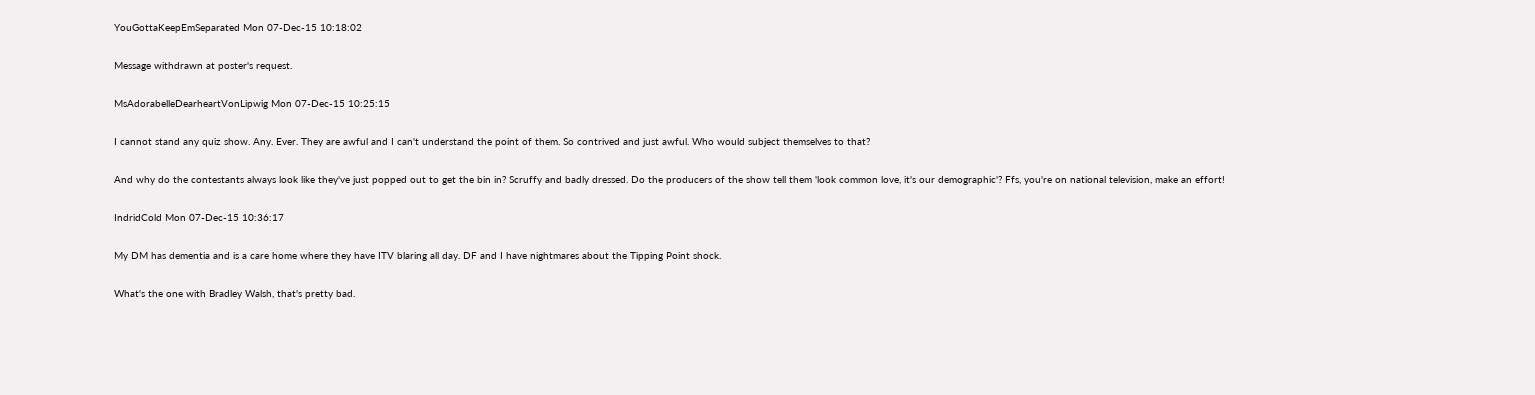YouGottaKeepEmSeparated Mon 07-Dec-15 10:18:02

Message withdrawn at poster's request.

MsAdorabelleDearheartVonLipwig Mon 07-Dec-15 10:25:15

I cannot stand any quiz show. Any. Ever. They are awful and I can't understand the point of them. So contrived and just awful. Who would subject themselves to that?

And why do the contestants always look like they've just popped out to get the bin in? Scruffy and badly dressed. Do the producers of the show tell them 'look common love, it's our demographic'? Ffs, you're on national television, make an effort!

IndridCold Mon 07-Dec-15 10:36:17

My DM has dementia and is a care home where they have ITV blaring all day. DF and I have nightmares about the Tipping Point shock.

What's the one with Bradley Walsh, that's pretty bad.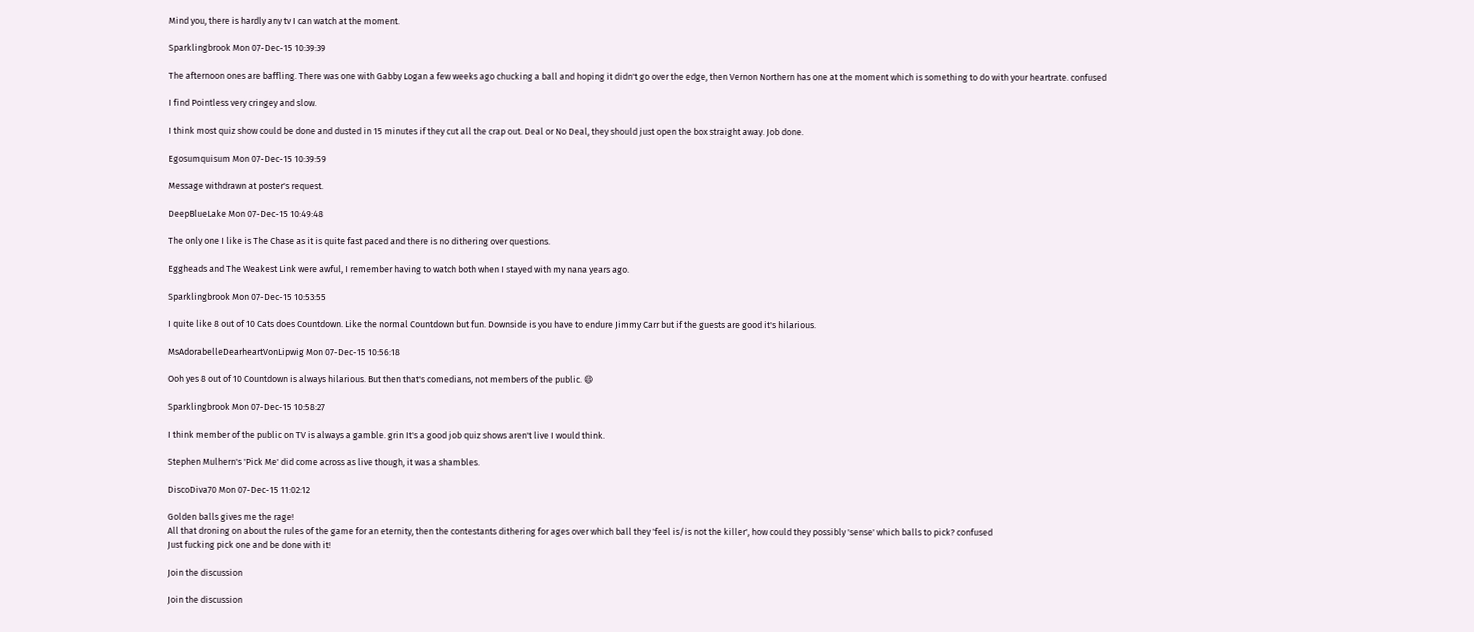Mind you, there is hardly any tv I can watch at the moment.

Sparklingbrook Mon 07-Dec-15 10:39:39

The afternoon ones are baffling. There was one with Gabby Logan a few weeks ago chucking a ball and hoping it didn't go over the edge, then Vernon Northern has one at the moment which is something to do with your heartrate. confused

I find Pointless very cringey and slow.

I think most quiz show could be done and dusted in 15 minutes if they cut all the crap out. Deal or No Deal, they should just open the box straight away. Job done.

Egosumquisum Mon 07-Dec-15 10:39:59

Message withdrawn at poster's request.

DeepBlueLake Mon 07-Dec-15 10:49:48

The only one I like is The Chase as it is quite fast paced and there is no dithering over questions.

Eggheads and The Weakest Link were awful, I remember having to watch both when I stayed with my nana years ago.

Sparklingbrook Mon 07-Dec-15 10:53:55

I quite like 8 out of 10 Cats does Countdown. Like the normal Countdown but fun. Downside is you have to endure Jimmy Carr but if the guests are good it's hilarious.

MsAdorabelleDearheartVonLipwig Mon 07-Dec-15 10:56:18

Ooh yes 8 out of 10 Countdown is always hilarious. But then that's comedians, not members of the public. 😄

Sparklingbrook Mon 07-Dec-15 10:58:27

I think member of the public on TV is always a gamble. grin It's a good job quiz shows aren't live I would think.

Stephen Mulhern's 'Pick Me' did come across as live though, it was a shambles.

DiscoDiva70 Mon 07-Dec-15 11:02:12

Golden balls gives me the rage!
All that droning on about the rules of the game for an eternity, then the contestants dithering for ages over which ball they 'feel is/is not the killer', how could they possibly 'sense' which balls to pick? confused
Just fucking pick one and be done with it!

Join the discussion

Join the discussion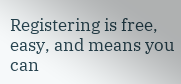Registering is free, easy, and means you can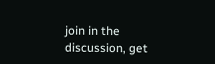join in the discussion, get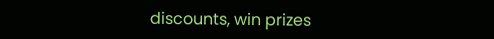discounts, win prizes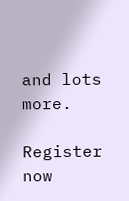and lots more.

Register now